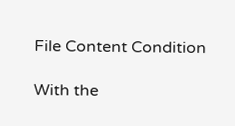File Content Condition

With the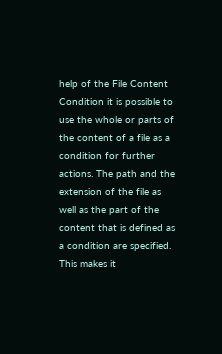help of the File Content Condition it is possible to use the whole or parts of the content of a file as a condition for further actions. The path and the extension of the file as well as the part of the content that is defined as a condition are specified. This makes it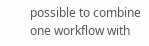possible to combine one workflow with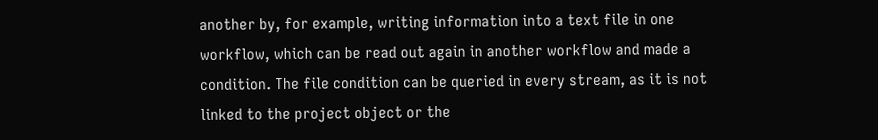another by, for example, writing information into a text file in one workflow, which can be read out again in another workflow and made a condition. The file condition can be queried in every stream, as it is not linked to the project object or the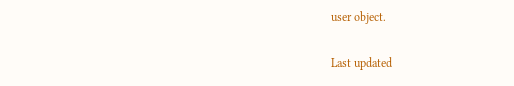user object.

Last updated